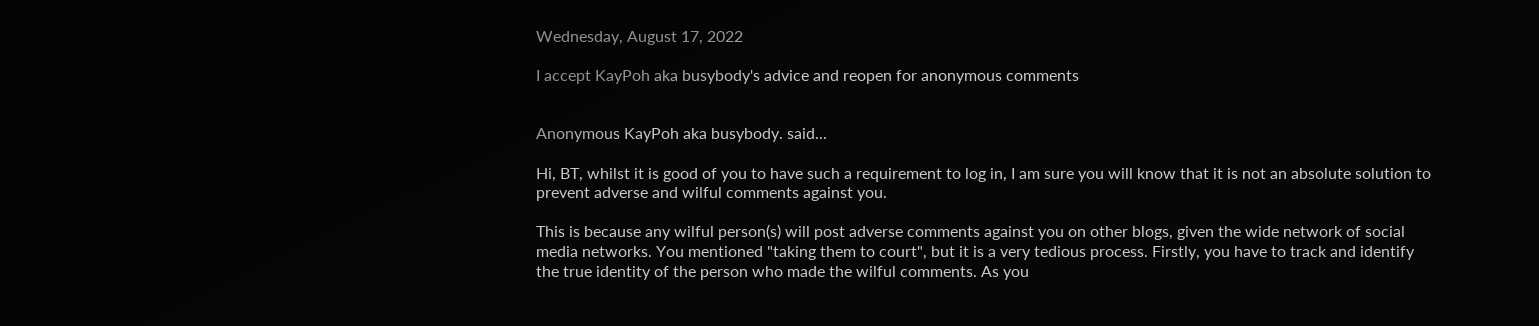Wednesday, August 17, 2022

I accept KayPoh aka busybody's advice and reopen for anonymous comments


Anonymous KayPoh aka busybody. said...

Hi, BT, whilst it is good of you to have such a requirement to log in, I am sure you will know that it is not an absolute solution to prevent adverse and wilful comments against you.

This is because any wilful person(s) will post adverse comments against you on other blogs, given the wide network of social media networks. You mentioned "taking them to court", but it is a very tedious process. Firstly, you have to track and identify the true identity of the person who made the wilful comments. As you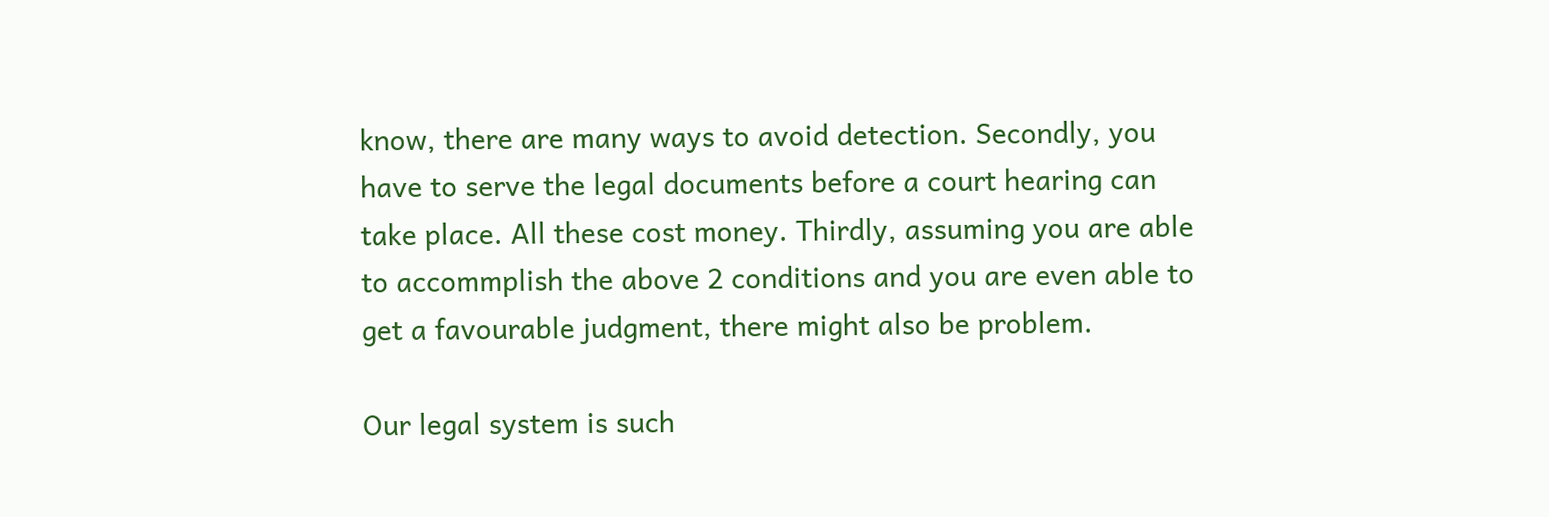know, there are many ways to avoid detection. Secondly, you have to serve the legal documents before a court hearing can take place. All these cost money. Thirdly, assuming you are able to accommplish the above 2 conditions and you are even able to get a favourable judgment, there might also be problem.

Our legal system is such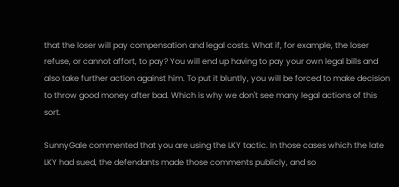that the loser will pay compensation and legal costs. What if, for example, the loser refuse, or cannot affort, to pay? You will end up having to pay your own legal bills and also take further action against him. To put it bluntly, you will be forced to make decision to throw good money after bad. Which is why we don't see many legal actions of this sort.

SunnyGale commented that you are using the LKY tactic. In those cases which the late LKY had sued, the defendants made those comments publicly, and so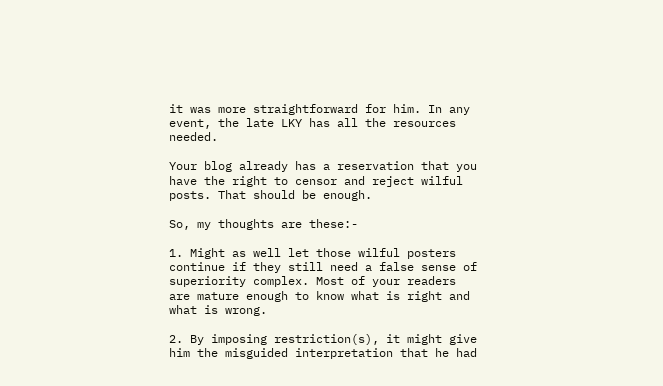it was more straightforward for him. In any event, the late LKY has all the resources needed.

Your blog already has a reservation that you have the right to censor and reject wilful posts. That should be enough.

So, my thoughts are these:-

1. Might as well let those wilful posters continue if they still need a false sense of superiority complex. Most of your readers are mature enough to know what is right and what is wrong.

2. By imposing restriction(s), it might give him the misguided interpretation that he had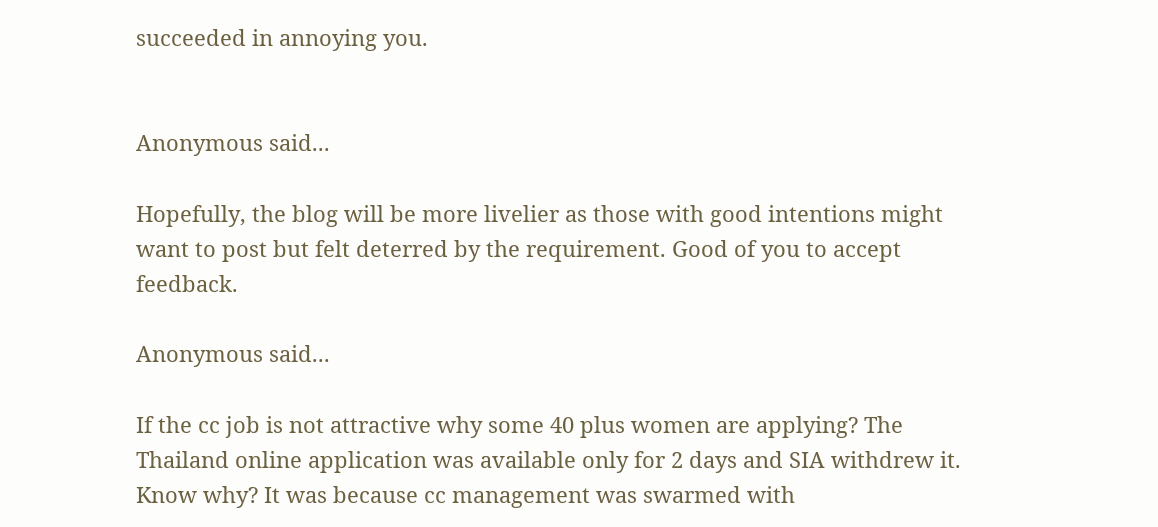succeeded in annoying you.


Anonymous said...

Hopefully, the blog will be more livelier as those with good intentions might want to post but felt deterred by the requirement. Good of you to accept feedback.

Anonymous said...

If the cc job is not attractive why some 40 plus women are applying? The Thailand online application was available only for 2 days and SIA withdrew it. Know why? It was because cc management was swarmed with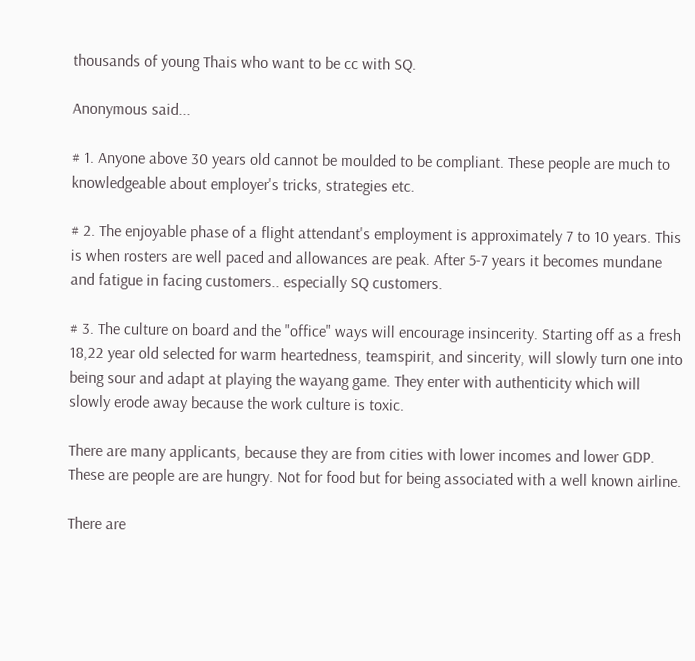thousands of young Thais who want to be cc with SQ.

Anonymous said...

# 1. Anyone above 30 years old cannot be moulded to be compliant. These people are much to knowledgeable about employer's tricks, strategies etc.

# 2. The enjoyable phase of a flight attendant's employment is approximately 7 to 10 years. This is when rosters are well paced and allowances are peak. After 5-7 years it becomes mundane and fatigue in facing customers.. especially SQ customers.

# 3. The culture on board and the "office" ways will encourage insincerity. Starting off as a fresh 18,22 year old selected for warm heartedness, teamspirit, and sincerity, will slowly turn one into being sour and adapt at playing the wayang game. They enter with authenticity which will slowly erode away because the work culture is toxic.

There are many applicants, because they are from cities with lower incomes and lower GDP. These are people are are hungry. Not for food but for being associated with a well known airline.

There are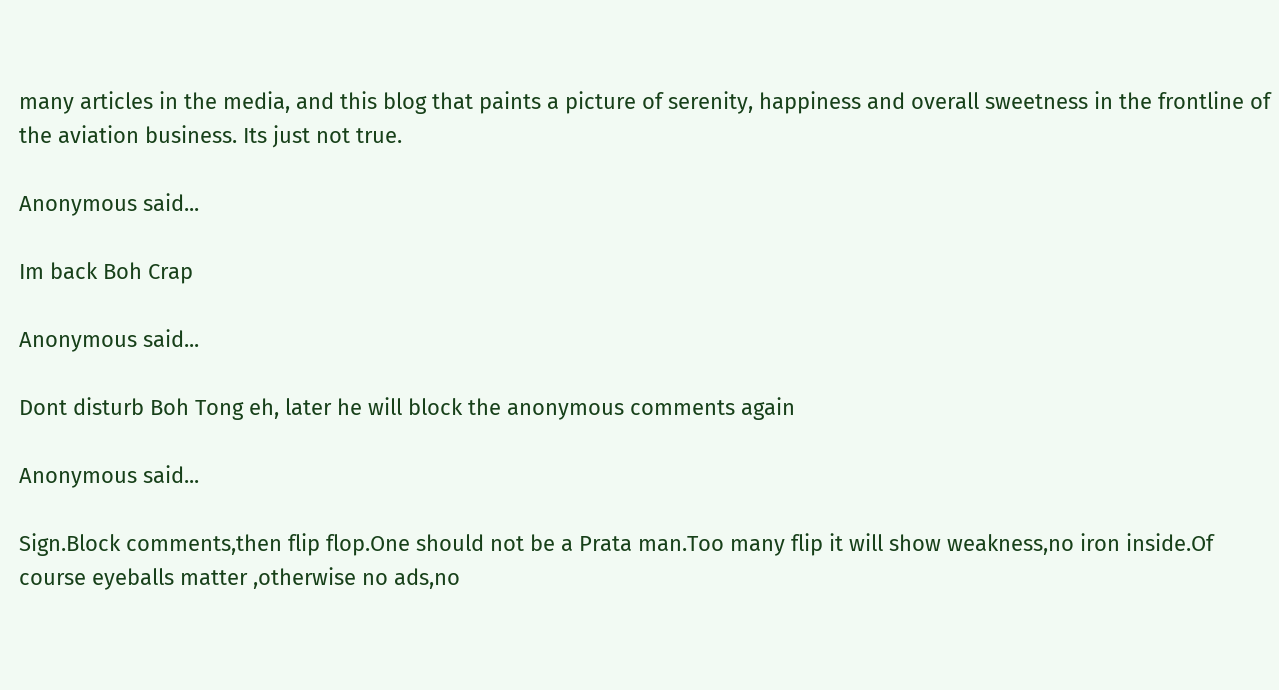many articles in the media, and this blog that paints a picture of serenity, happiness and overall sweetness in the frontline of the aviation business. Its just not true.

Anonymous said...

Im back Boh Crap

Anonymous said...

Dont disturb Boh Tong eh, later he will block the anonymous comments again

Anonymous said...

Sign.Block comments,then flip flop.One should not be a Prata man.Too many flip it will show weakness,no iron inside.Of course eyeballs matter ,otherwise no ads,no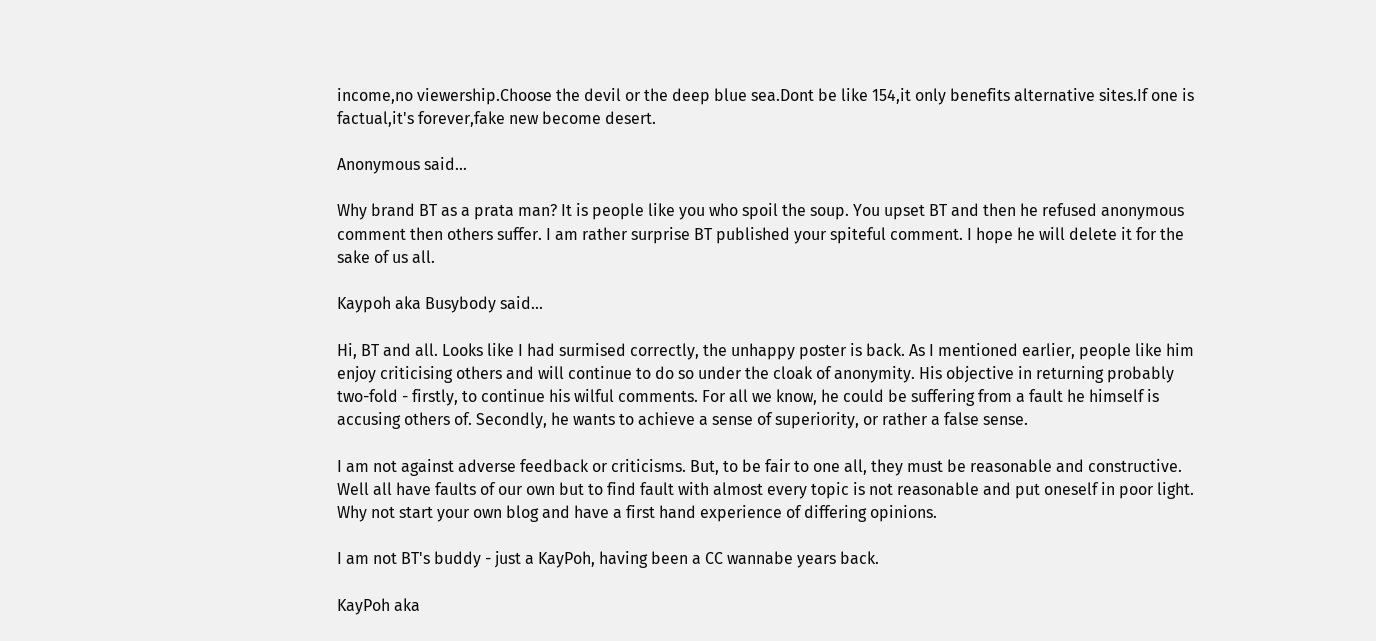income,no viewership.Choose the devil or the deep blue sea.Dont be like 154,it only benefits alternative sites.If one is factual,it's forever,fake new become desert.

Anonymous said...

Why brand BT as a prata man? It is people like you who spoil the soup. You upset BT and then he refused anonymous comment then others suffer. I am rather surprise BT published your spiteful comment. I hope he will delete it for the sake of us all.

Kaypoh aka Busybody said...

Hi, BT and all. Looks like I had surmised correctly, the unhappy poster is back. As I mentioned earlier, people like him enjoy criticising others and will continue to do so under the cloak of anonymity. His objective in returning probably two-fold - firstly, to continue his wilful comments. For all we know, he could be suffering from a fault he himself is accusing others of. Secondly, he wants to achieve a sense of superiority, or rather a false sense.

I am not against adverse feedback or criticisms. But, to be fair to one all, they must be reasonable and constructive. Well all have faults of our own but to find fault with almost every topic is not reasonable and put oneself in poor light. Why not start your own blog and have a first hand experience of differing opinions.

I am not BT's buddy - just a KayPoh, having been a CC wannabe years back.

KayPoh aka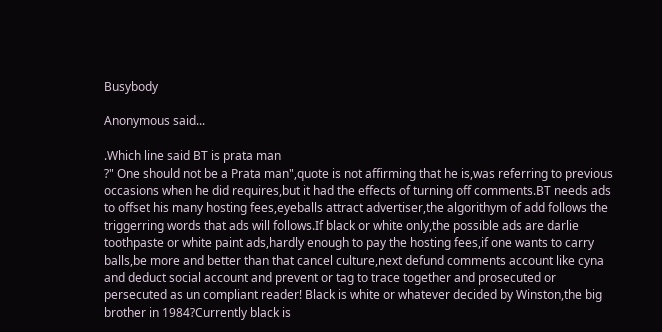Busybody

Anonymous said...

.Which line said BT is prata man
?" One should not be a Prata man",quote is not affirming that he is,was referring to previous occasions when he did requires,but it had the effects of turning off comments.BT needs ads to offset his many hosting fees,eyeballs attract advertiser,the algorithym of add follows the triggerring words that ads will follows.If black or white only,the possible ads are darlie toothpaste or white paint ads,hardly enough to pay the hosting fees,if one wants to carry balls,be more and better than that cancel culture,next defund comments account like cyna and deduct social account and prevent or tag to trace together and prosecuted or persecuted as un compliant reader! Black is white or whatever decided by Winston,the big brother in 1984?Currently black is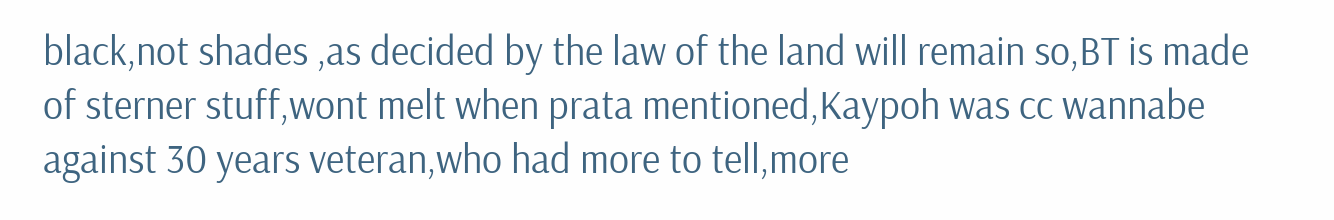black,not shades ,as decided by the law of the land will remain so,BT is made of sterner stuff,wont melt when prata mentioned,Kaypoh was cc wannabe against 30 years veteran,who had more to tell,more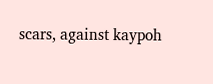scars, against kaypoh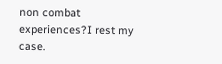non combat experiences?I rest my case.